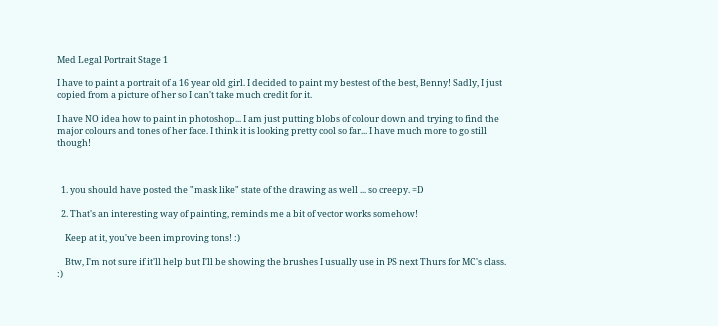Med Legal Portrait Stage 1

I have to paint a portrait of a 16 year old girl. I decided to paint my bestest of the best, Benny! Sadly, I just copied from a picture of her so I can't take much credit for it.

I have NO idea how to paint in photoshop... I am just putting blobs of colour down and trying to find the major colours and tones of her face. I think it is looking pretty cool so far... I have much more to go still though!



  1. you should have posted the "mask like" state of the drawing as well ... so creepy. =D

  2. That's an interesting way of painting, reminds me a bit of vector works somehow!

    Keep at it, you've been improving tons! :)

    Btw, I'm not sure if it'll help but I'll be showing the brushes I usually use in PS next Thurs for MC's class. :)